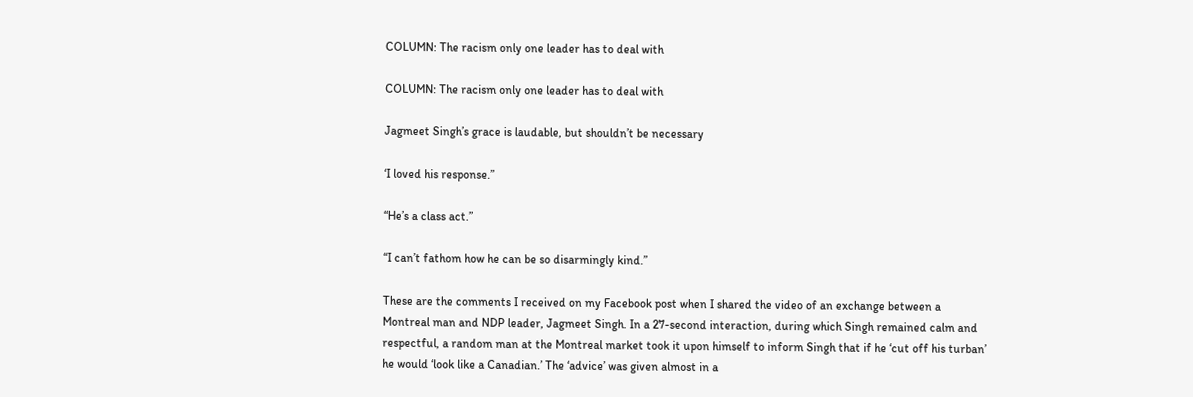COLUMN: The racism only one leader has to deal with

COLUMN: The racism only one leader has to deal with

Jagmeet Singh’s grace is laudable, but shouldn’t be necessary

‘I loved his response.”

“He’s a class act.”

“I can’t fathom how he can be so disarmingly kind.”

These are the comments I received on my Facebook post when I shared the video of an exchange between a Montreal man and NDP leader, Jagmeet Singh. In a 27-second interaction, during which Singh remained calm and respectful, a random man at the Montreal market took it upon himself to inform Singh that if he ‘cut off his turban’ he would ‘look like a Canadian.’ The ‘advice’ was given almost in a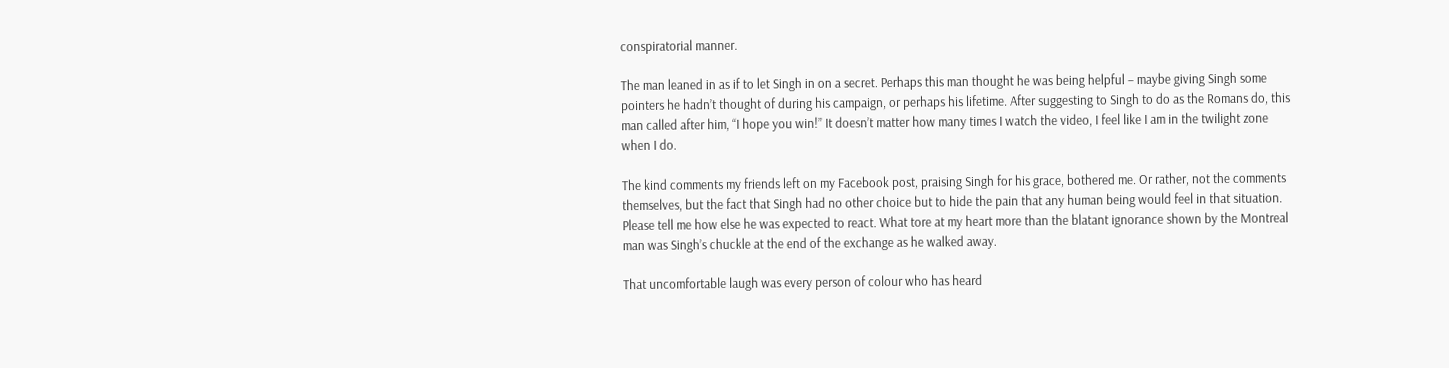conspiratorial manner.

The man leaned in as if to let Singh in on a secret. Perhaps this man thought he was being helpful – maybe giving Singh some pointers he hadn’t thought of during his campaign, or perhaps his lifetime. After suggesting to Singh to do as the Romans do, this man called after him, “I hope you win!” It doesn’t matter how many times I watch the video, I feel like I am in the twilight zone when I do.

The kind comments my friends left on my Facebook post, praising Singh for his grace, bothered me. Or rather, not the comments themselves, but the fact that Singh had no other choice but to hide the pain that any human being would feel in that situation. Please tell me how else he was expected to react. What tore at my heart more than the blatant ignorance shown by the Montreal man was Singh’s chuckle at the end of the exchange as he walked away.

That uncomfortable laugh was every person of colour who has heard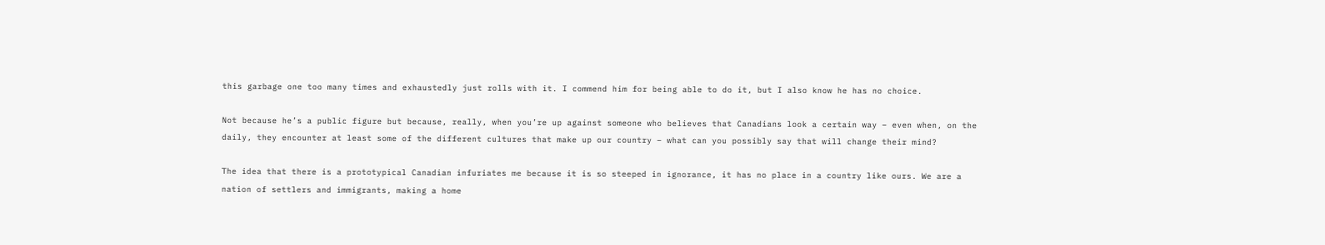this garbage one too many times and exhaustedly just rolls with it. I commend him for being able to do it, but I also know he has no choice.

Not because he’s a public figure but because, really, when you’re up against someone who believes that Canadians look a certain way – even when, on the daily, they encounter at least some of the different cultures that make up our country – what can you possibly say that will change their mind?

The idea that there is a prototypical Canadian infuriates me because it is so steeped in ignorance, it has no place in a country like ours. We are a nation of settlers and immigrants, making a home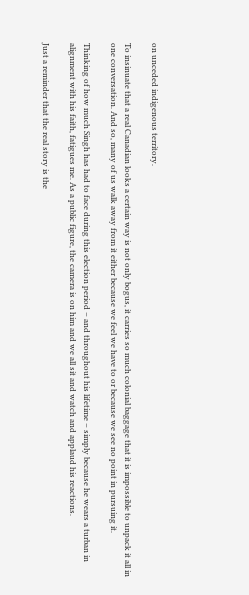on unceded indigenous territory.

To insinuate that a real Canadian looks a certain way is not only bogus, it carries so much colonial baggage that it is impossible to unpack it all in one conversation. And so, many of us walk away from it either because we feel we have to or because we see no point in pursuing it.

Thinking of how much Singh has had to face during this election period – and throughout his lifetime – simply because he wears a turban in alignment with his faith, fatigues me. As a public figure, the camera is on him and we all sit and watch and applaud his reactions.

Just a reminder that the real story is the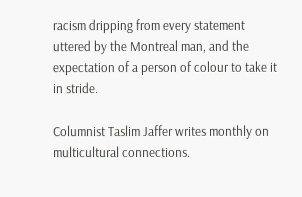racism dripping from every statement uttered by the Montreal man, and the expectation of a person of colour to take it in stride.

Columnist Taslim Jaffer writes monthly on multicultural connections.